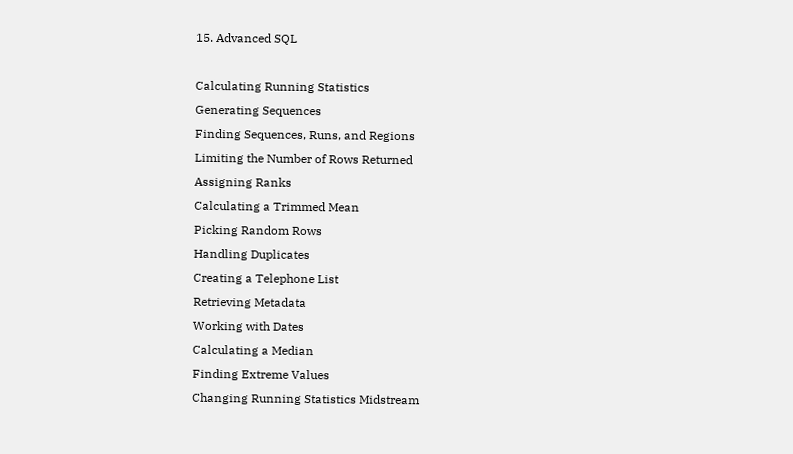15. Advanced SQL

Calculating Running Statistics
Generating Sequences
Finding Sequences, Runs, and Regions
Limiting the Number of Rows Returned
Assigning Ranks
Calculating a Trimmed Mean
Picking Random Rows
Handling Duplicates
Creating a Telephone List
Retrieving Metadata
Working with Dates
Calculating a Median
Finding Extreme Values
Changing Running Statistics Midstream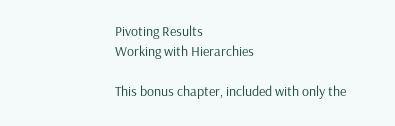Pivoting Results
Working with Hierarchies

This bonus chapter, included with only the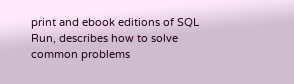print and ebook editions of SQL Run, describes how to solve common problems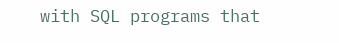with SQL programs that